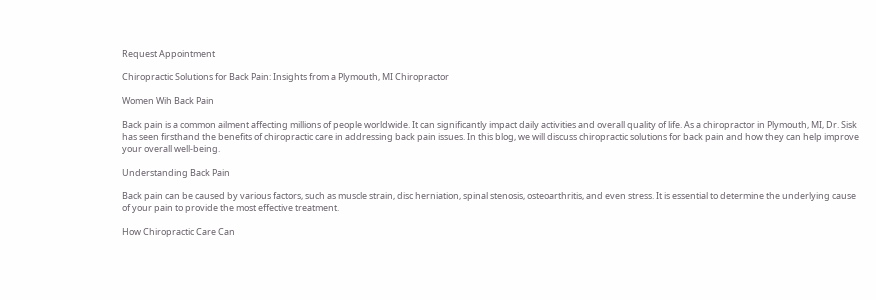Request Appointment

Chiropractic Solutions for Back Pain: Insights from a Plymouth, MI Chiropractor

Women Wih Back Pain

Back pain is a common ailment affecting millions of people worldwide. It can significantly impact daily activities and overall quality of life. As a chiropractor in Plymouth, MI, Dr. Sisk has seen firsthand the benefits of chiropractic care in addressing back pain issues. In this blog, we will discuss chiropractic solutions for back pain and how they can help improve your overall well-being.

Understanding Back Pain

Back pain can be caused by various factors, such as muscle strain, disc herniation, spinal stenosis, osteoarthritis, and even stress. It is essential to determine the underlying cause of your pain to provide the most effective treatment.

How Chiropractic Care Can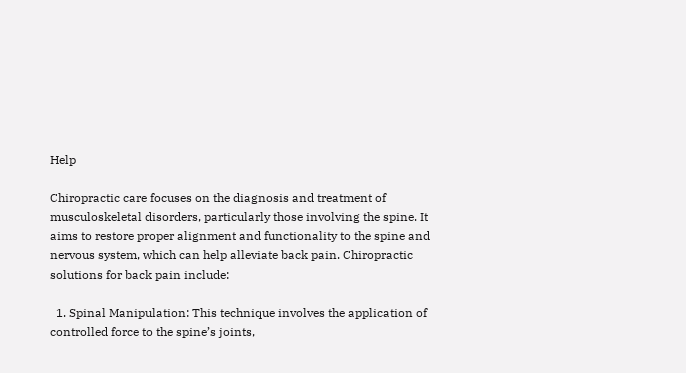Help

Chiropractic care focuses on the diagnosis and treatment of musculoskeletal disorders, particularly those involving the spine. It aims to restore proper alignment and functionality to the spine and nervous system, which can help alleviate back pain. Chiropractic solutions for back pain include:

  1. Spinal Manipulation: This technique involves the application of controlled force to the spine’s joints,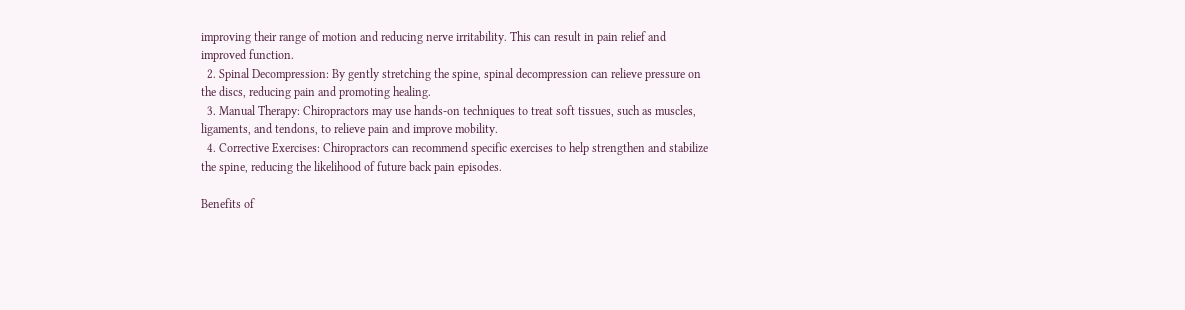improving their range of motion and reducing nerve irritability. This can result in pain relief and improved function.
  2. Spinal Decompression: By gently stretching the spine, spinal decompression can relieve pressure on the discs, reducing pain and promoting healing.
  3. Manual Therapy: Chiropractors may use hands-on techniques to treat soft tissues, such as muscles, ligaments, and tendons, to relieve pain and improve mobility.
  4. Corrective Exercises: Chiropractors can recommend specific exercises to help strengthen and stabilize the spine, reducing the likelihood of future back pain episodes.

Benefits of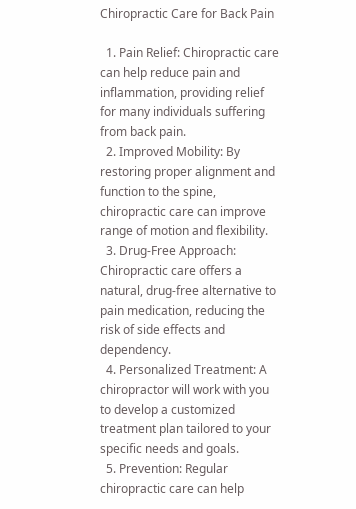Chiropractic Care for Back Pain

  1. Pain Relief: Chiropractic care can help reduce pain and inflammation, providing relief for many individuals suffering from back pain.
  2. Improved Mobility: By restoring proper alignment and function to the spine, chiropractic care can improve range of motion and flexibility.
  3. Drug-Free Approach: Chiropractic care offers a natural, drug-free alternative to pain medication, reducing the risk of side effects and dependency.
  4. Personalized Treatment: A chiropractor will work with you to develop a customized treatment plan tailored to your specific needs and goals.
  5. Prevention: Regular chiropractic care can help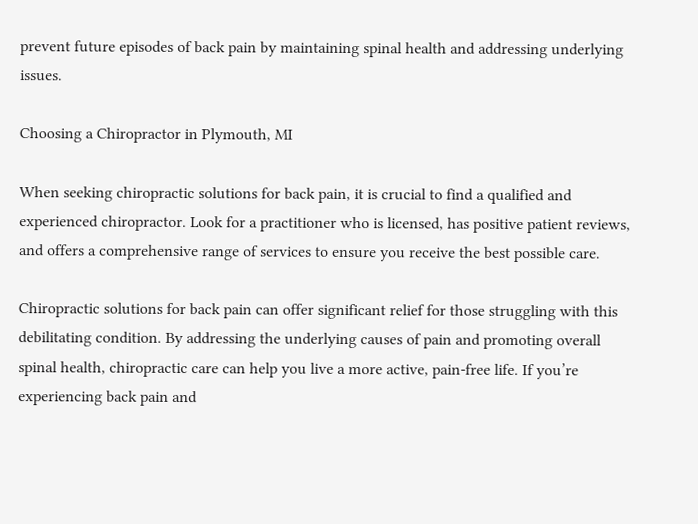prevent future episodes of back pain by maintaining spinal health and addressing underlying issues.

Choosing a Chiropractor in Plymouth, MI

When seeking chiropractic solutions for back pain, it is crucial to find a qualified and experienced chiropractor. Look for a practitioner who is licensed, has positive patient reviews, and offers a comprehensive range of services to ensure you receive the best possible care.

Chiropractic solutions for back pain can offer significant relief for those struggling with this debilitating condition. By addressing the underlying causes of pain and promoting overall spinal health, chiropractic care can help you live a more active, pain-free life. If you’re experiencing back pain and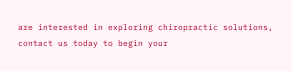are interested in exploring chiropractic solutions, contact us today to begin your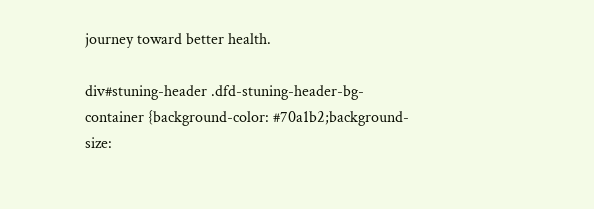journey toward better health.

div#stuning-header .dfd-stuning-header-bg-container {background-color: #70a1b2;background-size: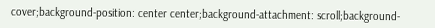cover;background-position: center center;background-attachment: scroll;background-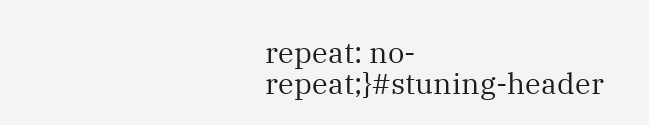repeat: no-repeat;}#stuning-header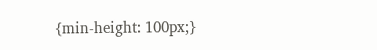{min-height: 100px;}